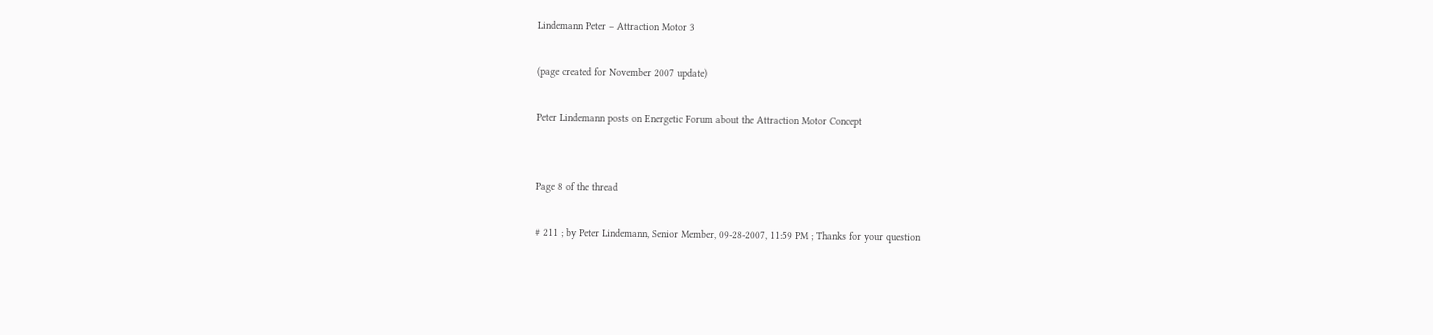Lindemann Peter – Attraction Motor 3

(page created for November 2007 update)

Peter Lindemann posts on Energetic Forum about the Attraction Motor Concept


Page 8 of the thread

# 211 ; by Peter Lindemann, Senior Member, 09-28-2007, 11:59 PM ; Thanks for your question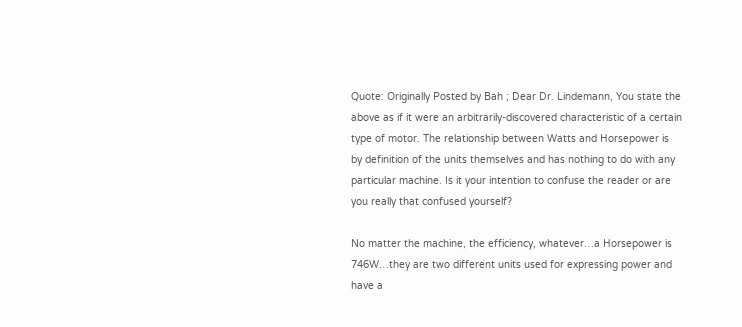Quote: Originally Posted by Bah ; Dear Dr. Lindemann, You state the above as if it were an arbitrarily-discovered characteristic of a certain type of motor. The relationship between Watts and Horsepower is by definition of the units themselves and has nothing to do with any particular machine. Is it your intention to confuse the reader or are you really that confused yourself?

No matter the machine, the efficiency, whatever…a Horsepower is 746W…they are two different units used for expressing power and have a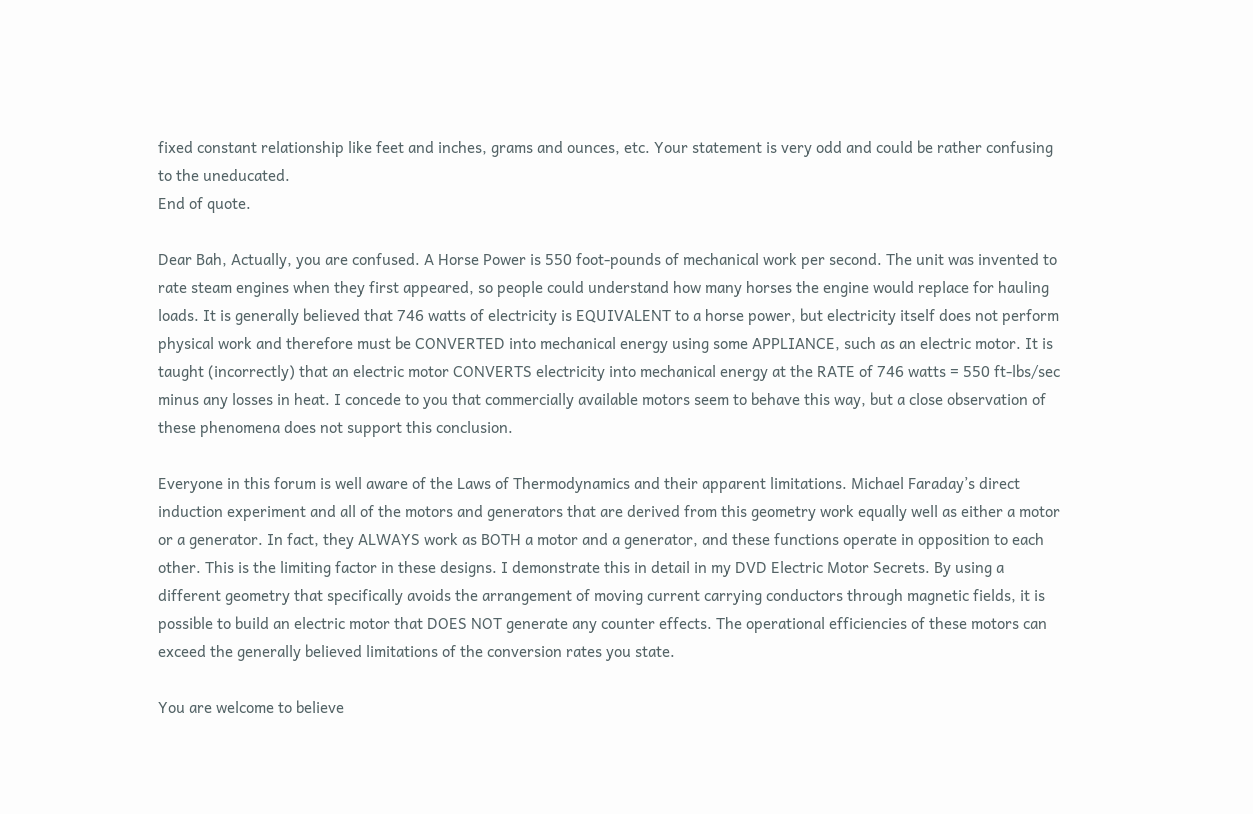fixed constant relationship like feet and inches, grams and ounces, etc. Your statement is very odd and could be rather confusing to the uneducated.
End of quote.

Dear Bah, Actually, you are confused. A Horse Power is 550 foot-pounds of mechanical work per second. The unit was invented to rate steam engines when they first appeared, so people could understand how many horses the engine would replace for hauling loads. It is generally believed that 746 watts of electricity is EQUIVALENT to a horse power, but electricity itself does not perform physical work and therefore must be CONVERTED into mechanical energy using some APPLIANCE, such as an electric motor. It is taught (incorrectly) that an electric motor CONVERTS electricity into mechanical energy at the RATE of 746 watts = 550 ft-lbs/sec minus any losses in heat. I concede to you that commercially available motors seem to behave this way, but a close observation of these phenomena does not support this conclusion.

Everyone in this forum is well aware of the Laws of Thermodynamics and their apparent limitations. Michael Faraday’s direct induction experiment and all of the motors and generators that are derived from this geometry work equally well as either a motor or a generator. In fact, they ALWAYS work as BOTH a motor and a generator, and these functions operate in opposition to each other. This is the limiting factor in these designs. I demonstrate this in detail in my DVD Electric Motor Secrets. By using a different geometry that specifically avoids the arrangement of moving current carrying conductors through magnetic fields, it is possible to build an electric motor that DOES NOT generate any counter effects. The operational efficiencies of these motors can exceed the generally believed limitations of the conversion rates you state.

You are welcome to believe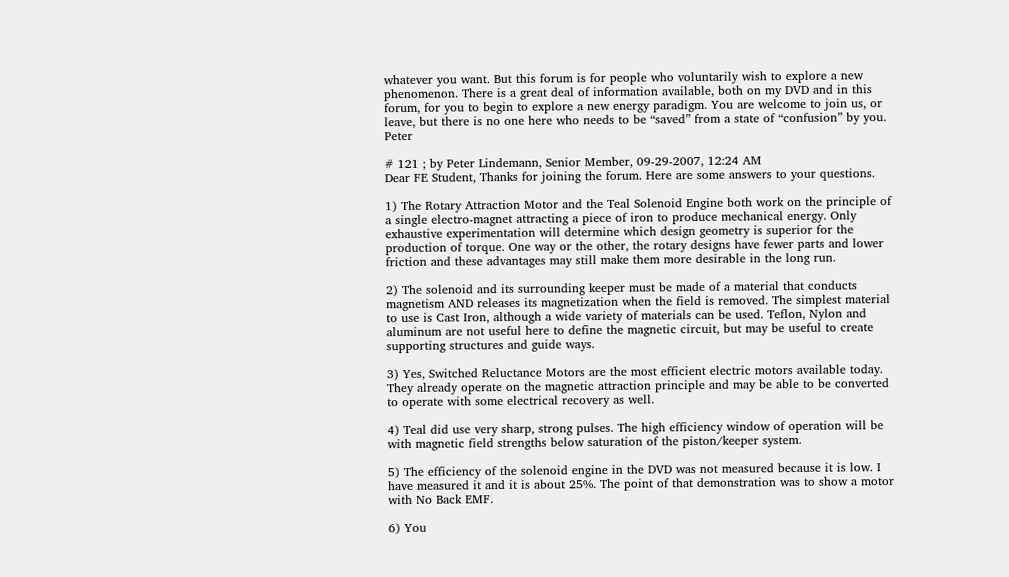whatever you want. But this forum is for people who voluntarily wish to explore a new phenomenon. There is a great deal of information available, both on my DVD and in this forum, for you to begin to explore a new energy paradigm. You are welcome to join us, or leave, but there is no one here who needs to be “saved” from a state of “confusion” by you. Peter

# 121 ; by Peter Lindemann, Senior Member, 09-29-2007, 12:24 AM
Dear FE Student, Thanks for joining the forum. Here are some answers to your questions.

1) The Rotary Attraction Motor and the Teal Solenoid Engine both work on the principle of a single electro-magnet attracting a piece of iron to produce mechanical energy. Only exhaustive experimentation will determine which design geometry is superior for the production of torque. One way or the other, the rotary designs have fewer parts and lower friction and these advantages may still make them more desirable in the long run.

2) The solenoid and its surrounding keeper must be made of a material that conducts magnetism AND releases its magnetization when the field is removed. The simplest material to use is Cast Iron, although a wide variety of materials can be used. Teflon, Nylon and aluminum are not useful here to define the magnetic circuit, but may be useful to create supporting structures and guide ways.

3) Yes, Switched Reluctance Motors are the most efficient electric motors available today. They already operate on the magnetic attraction principle and may be able to be converted to operate with some electrical recovery as well.

4) Teal did use very sharp, strong pulses. The high efficiency window of operation will be with magnetic field strengths below saturation of the piston/keeper system.

5) The efficiency of the solenoid engine in the DVD was not measured because it is low. I have measured it and it is about 25%. The point of that demonstration was to show a motor with No Back EMF.

6) You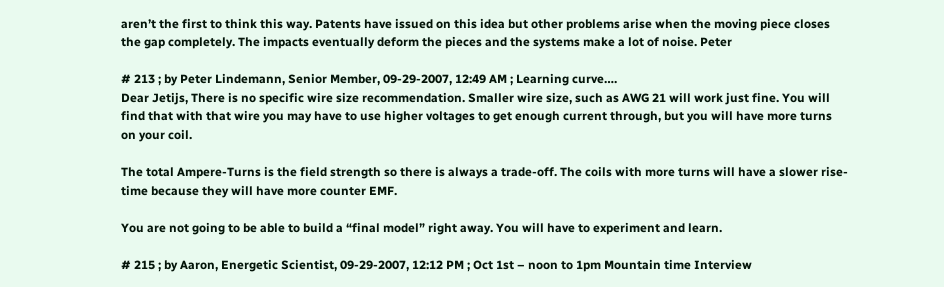aren’t the first to think this way. Patents have issued on this idea but other problems arise when the moving piece closes the gap completely. The impacts eventually deform the pieces and the systems make a lot of noise. Peter

# 213 ; by Peter Lindemann, Senior Member, 09-29-2007, 12:49 AM ; Learning curve….
Dear Jetijs, There is no specific wire size recommendation. Smaller wire size, such as AWG 21 will work just fine. You will find that with that wire you may have to use higher voltages to get enough current through, but you will have more turns on your coil.

The total Ampere-Turns is the field strength so there is always a trade-off. The coils with more turns will have a slower rise-time because they will have more counter EMF.

You are not going to be able to build a “final model” right away. You will have to experiment and learn.

# 215 ; by Aaron, Energetic Scientist, 09-29-2007, 12:12 PM ; Oct 1st – noon to 1pm Mountain time Interview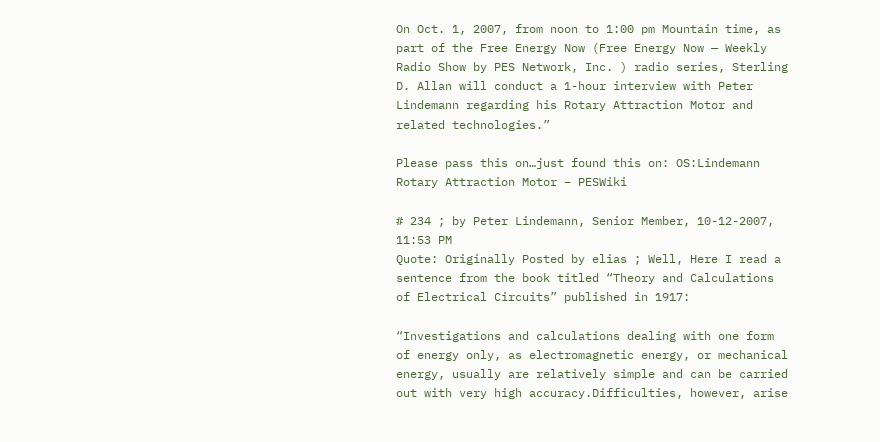On Oct. 1, 2007, from noon to 1:00 pm Mountain time, as part of the Free Energy Now (Free Energy Now — Weekly Radio Show by PES Network, Inc. ) radio series, Sterling D. Allan will conduct a 1-hour interview with Peter Lindemann regarding his Rotary Attraction Motor and related technologies.”

Please pass this on…just found this on: OS:Lindemann Rotary Attraction Motor – PESWiki

# 234 ; by Peter Lindemann, Senior Member, 10-12-2007, 11:53 PM
Quote: Originally Posted by elias ; Well, Here I read a sentence from the book titled “Theory and Calculations of Electrical Circuits” published in 1917:

“Investigations and calculations dealing with one form of energy only, as electromagnetic energy, or mechanical energy, usually are relatively simple and can be carried out with very high accuracy.Difficulties, however, arise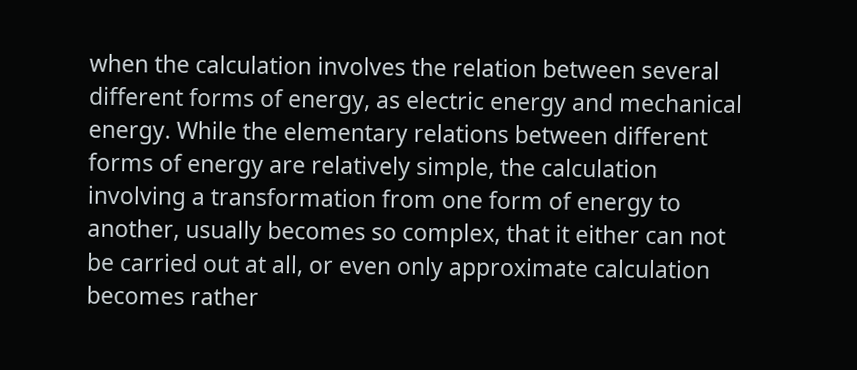when the calculation involves the relation between several different forms of energy, as electric energy and mechanical energy. While the elementary relations between different forms of energy are relatively simple, the calculation involving a transformation from one form of energy to another, usually becomes so complex, that it either can not be carried out at all, or even only approximate calculation becomes rather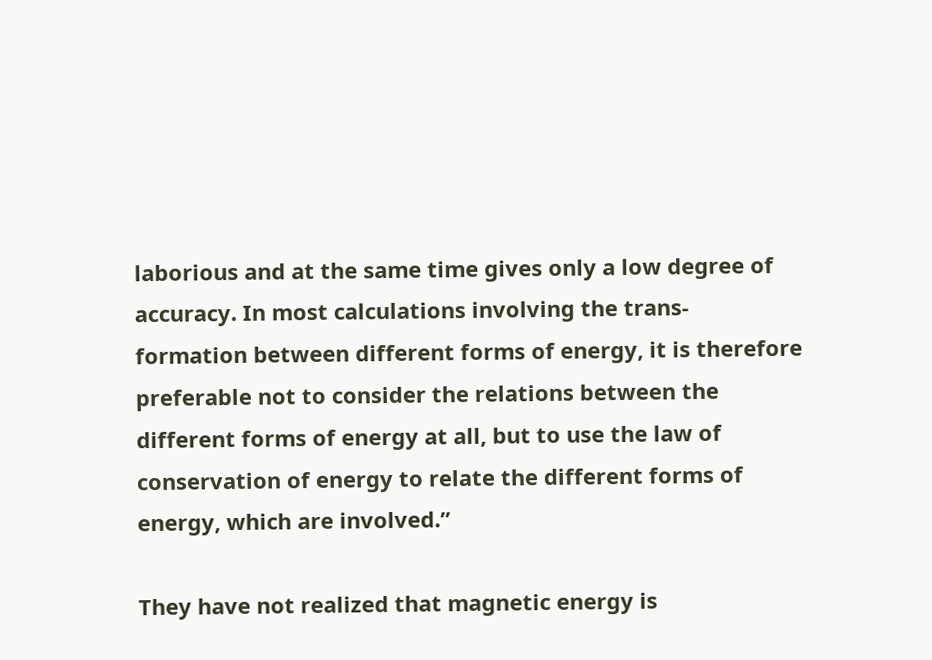laborious and at the same time gives only a low degree of accuracy. In most calculations involving the trans- formation between different forms of energy, it is therefore preferable not to consider the relations between the different forms of energy at all, but to use the law of conservation of energy to relate the different forms of energy, which are involved.”

They have not realized that magnetic energy is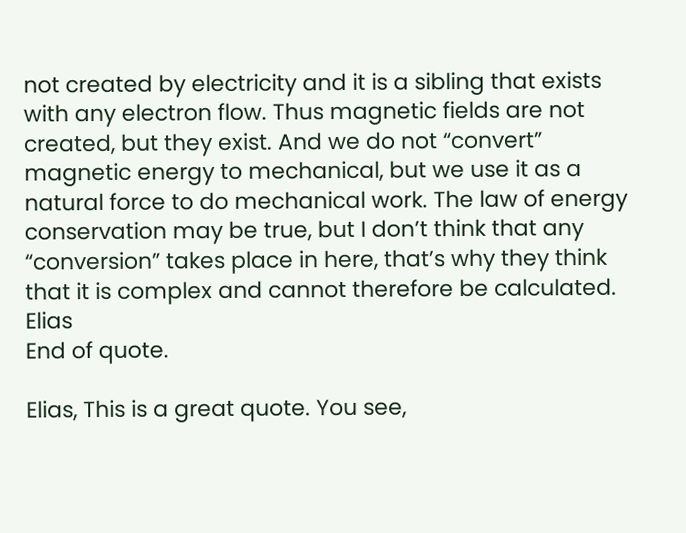not created by electricity and it is a sibling that exists with any electron flow. Thus magnetic fields are not created, but they exist. And we do not “convert” magnetic energy to mechanical, but we use it as a natural force to do mechanical work. The law of energy conservation may be true, but I don’t think that any “conversion” takes place in here, that’s why they think that it is complex and cannot therefore be calculated. Elias
End of quote.

Elias, This is a great quote. You see,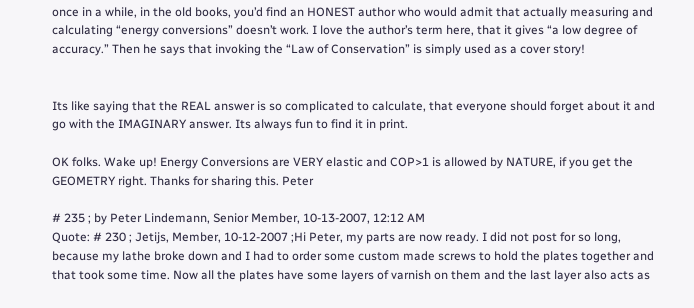once in a while, in the old books, you’d find an HONEST author who would admit that actually measuring and calculating “energy conversions” doesn’t work. I love the author’s term here, that it gives “a low degree of accuracy.” Then he says that invoking the “Law of Conservation” is simply used as a cover story!


Its like saying that the REAL answer is so complicated to calculate, that everyone should forget about it and go with the IMAGINARY answer. Its always fun to find it in print.

OK folks. Wake up! Energy Conversions are VERY elastic and COP>1 is allowed by NATURE, if you get the GEOMETRY right. Thanks for sharing this. Peter

# 235 ; by Peter Lindemann, Senior Member, 10-13-2007, 12:12 AM
Quote: # 230 ; Jetijs, Member, 10-12-2007 ;Hi Peter, my parts are now ready. I did not post for so long, because my lathe broke down and I had to order some custom made screws to hold the plates together and that took some time. Now all the plates have some layers of varnish on them and the last layer also acts as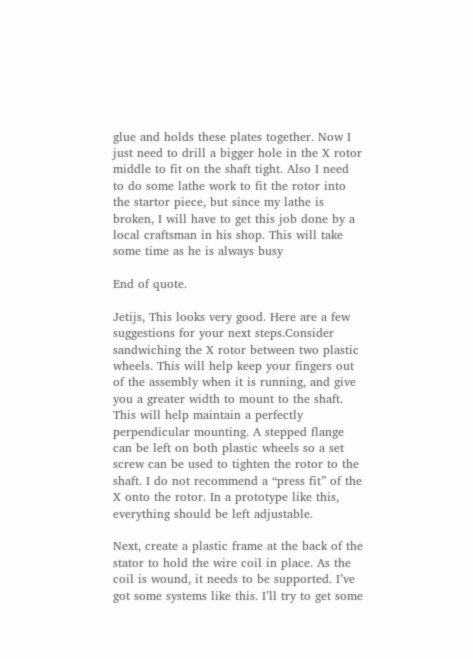glue and holds these plates together. Now I just need to drill a bigger hole in the X rotor middle to fit on the shaft tight. Also I need to do some lathe work to fit the rotor into the startor piece, but since my lathe is broken, I will have to get this job done by a local craftsman in his shop. This will take some time as he is always busy

End of quote.

Jetijs, This looks very good. Here are a few suggestions for your next steps.Consider sandwiching the X rotor between two plastic wheels. This will help keep your fingers out of the assembly when it is running, and give you a greater width to mount to the shaft. This will help maintain a perfectly perpendicular mounting. A stepped flange can be left on both plastic wheels so a set screw can be used to tighten the rotor to the shaft. I do not recommend a “press fit” of the X onto the rotor. In a prototype like this, everything should be left adjustable.

Next, create a plastic frame at the back of the stator to hold the wire coil in place. As the coil is wound, it needs to be supported. I’ve got some systems like this. I’ll try to get some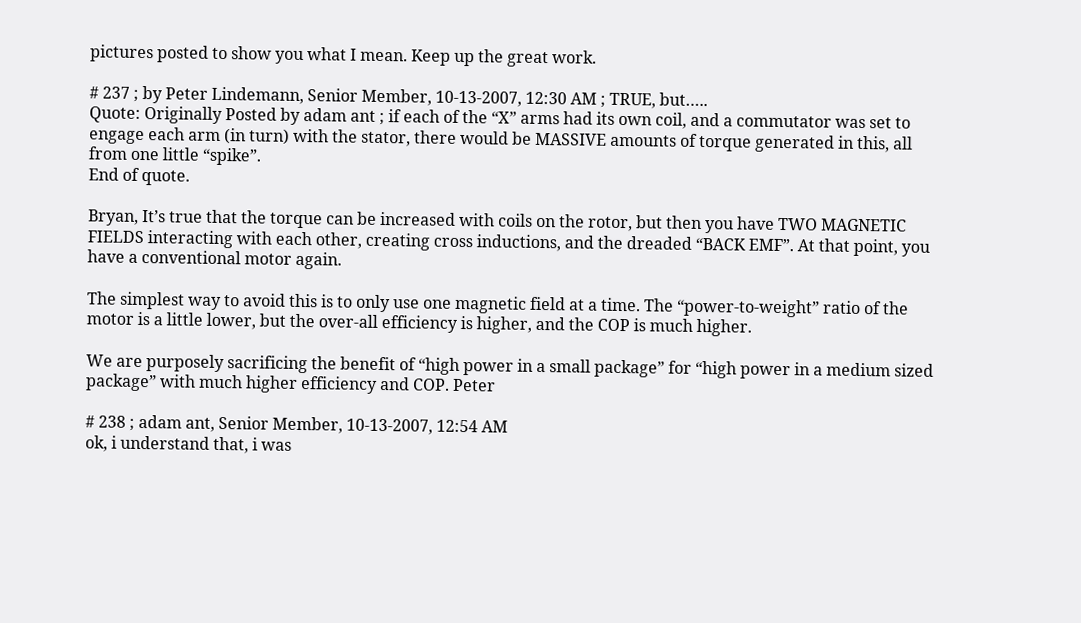pictures posted to show you what I mean. Keep up the great work.

# 237 ; by Peter Lindemann, Senior Member, 10-13-2007, 12:30 AM ; TRUE, but…..
Quote: Originally Posted by adam ant ; if each of the “X” arms had its own coil, and a commutator was set to engage each arm (in turn) with the stator, there would be MASSIVE amounts of torque generated in this, all from one little “spike”.
End of quote.

Bryan, It’s true that the torque can be increased with coils on the rotor, but then you have TWO MAGNETIC FIELDS interacting with each other, creating cross inductions, and the dreaded “BACK EMF”. At that point, you have a conventional motor again.

The simplest way to avoid this is to only use one magnetic field at a time. The “power-to-weight” ratio of the motor is a little lower, but the over-all efficiency is higher, and the COP is much higher.

We are purposely sacrificing the benefit of “high power in a small package” for “high power in a medium sized package” with much higher efficiency and COP. Peter

# 238 ; adam ant, Senior Member, 10-13-2007, 12:54 AM
ok, i understand that, i was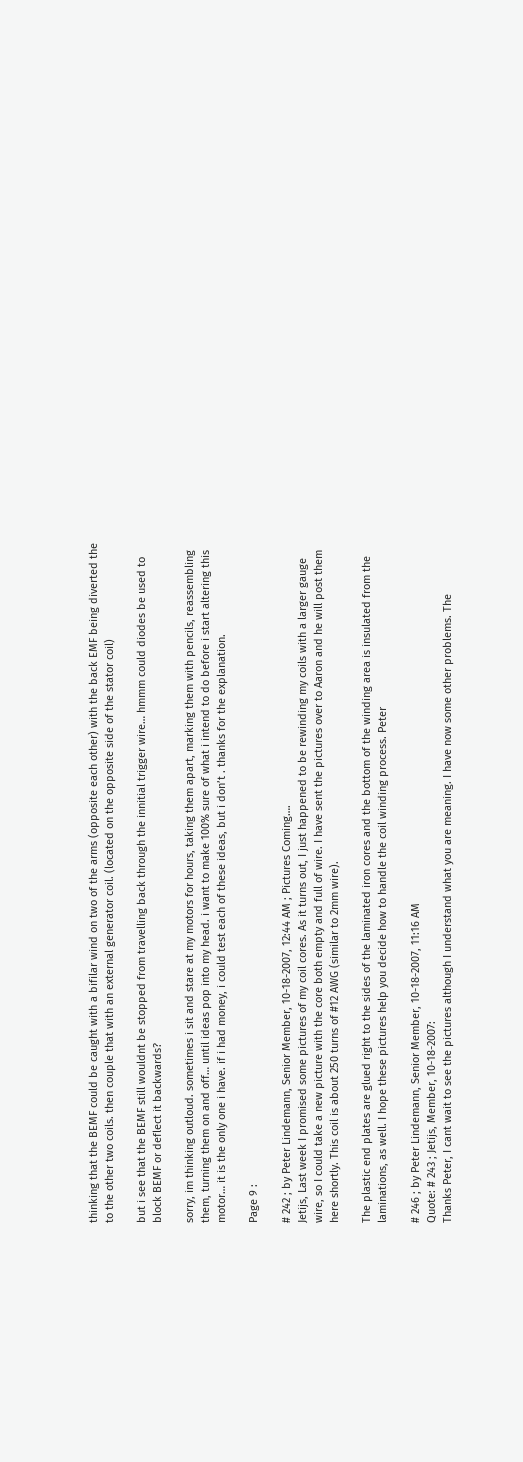thinking that the BEMF could be caught with a bifilar wind on two of the arms (opposite each other) with the back EMF being diverted the to the other two coils. then couple that with an external generator coil. (located on the opposite side of the stator coil)

but i see that the BEMF still wouldnt be stopped from travelling back through the innitial trigger wire… hmmm could diodes be used to block BEMF or deflect it backwards?

sorry, im thinking outloud. sometimes i sit and stare at my motors for hours, taking them apart, marking them with pencils, reassembling them, turning them on and off… until ideas pop into my head. i want to make 100% sure of what i intend to do before i start altering this motor… it is the only one i have. if i had money, i could test each of these ideas, but i don’t . thanks for the explanation.

Page 9 :

# 242 ; by Peter Lindemann, Senior Member, 10-18-2007, 12:44 AM ; Pictures Coming….
Jetijs, Last week I promised some pictures of my coil cores. As it turns out, I just happened to be rewinding my coils with a larger gauge wire, so I could take a new picture with the core both empty and full of wire. I have sent the pictures over to Aaron and he will post them here shortly. This coil is about 250 turns of #12 AWG (similar to 2mm wire).

The plastic end plates are glued right to the sides of the laminated iron cores and the bottom of the winding area is insulated from the laminations, as well. I hope these pictures help you decide how to handle the coil winding process. Peter

# 246 ; by Peter Lindemann, Senior Member, 10-18-2007, 11:16 AM
Quote: # 243 ; Jetijs, Member, 10-18-2007:
Thanks Peter, I cant wait to see the pictures although I understand what you are meaning. I have now some other problems. The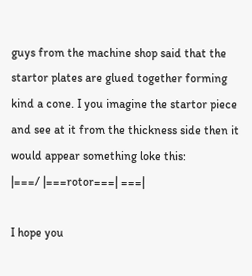guys from the machine shop said that the startor plates are glued together forming kind a cone. I you imagine the startor piece and see at it from the thickness side then it would appear something loke this:
|===/ |===rotor===| ===|

I hope you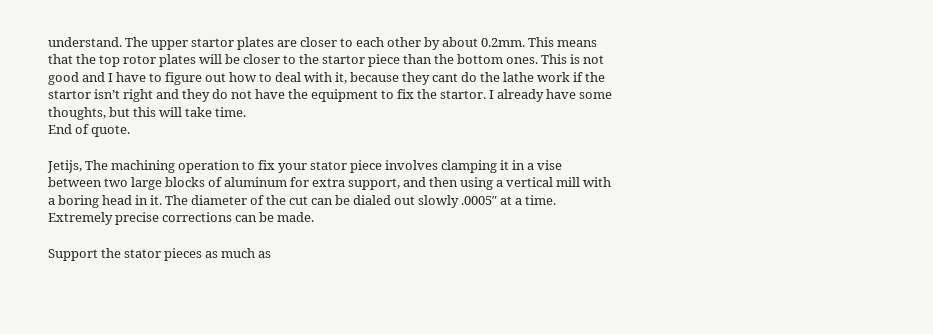understand. The upper startor plates are closer to each other by about 0.2mm. This means that the top rotor plates will be closer to the startor piece than the bottom ones. This is not good and I have to figure out how to deal with it, because they cant do the lathe work if the startor isn’t right and they do not have the equipment to fix the startor. I already have some thoughts, but this will take time.
End of quote.

Jetijs, The machining operation to fix your stator piece involves clamping it in a vise between two large blocks of aluminum for extra support, and then using a vertical mill with a boring head in it. The diameter of the cut can be dialed out slowly .0005″ at a time. Extremely precise corrections can be made.

Support the stator pieces as much as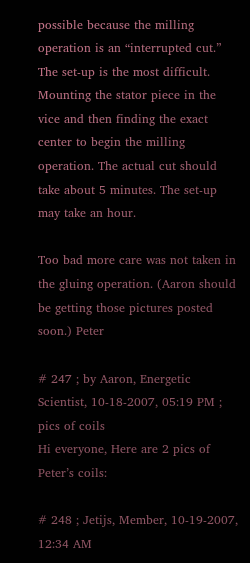possible because the milling operation is an “interrupted cut.” The set-up is the most difficult. Mounting the stator piece in the vice and then finding the exact center to begin the milling operation. The actual cut should take about 5 minutes. The set-up may take an hour.

Too bad more care was not taken in the gluing operation. (Aaron should be getting those pictures posted soon.) Peter

# 247 ; by Aaron, Energetic Scientist, 10-18-2007, 05:19 PM ; pics of coils
Hi everyone, Here are 2 pics of Peter’s coils:

# 248 ; Jetijs, Member, 10-19-2007, 12:34 AM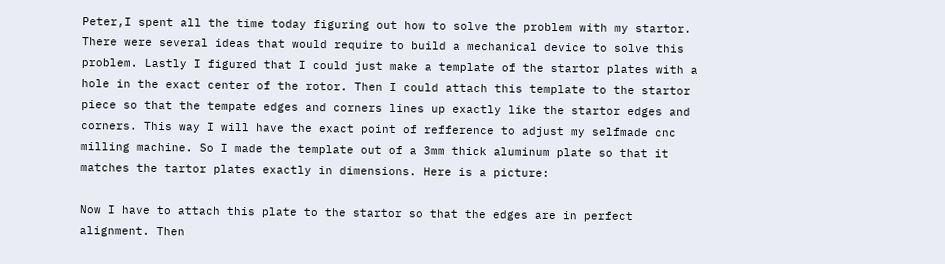Peter,I spent all the time today figuring out how to solve the problem with my startor. There were several ideas that would require to build a mechanical device to solve this problem. Lastly I figured that I could just make a template of the startor plates with a hole in the exact center of the rotor. Then I could attach this template to the startor piece so that the tempate edges and corners lines up exactly like the startor edges and corners. This way I will have the exact point of refference to adjust my selfmade cnc milling machine. So I made the template out of a 3mm thick aluminum plate so that it matches the tartor plates exactly in dimensions. Here is a picture:

Now I have to attach this plate to the startor so that the edges are in perfect alignment. Then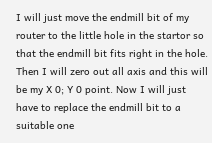I will just move the endmill bit of my router to the little hole in the startor so that the endmill bit fits right in the hole. Then I will zero out all axis and this will be my X 0; Y 0 point. Now I will just have to replace the endmill bit to a suitable one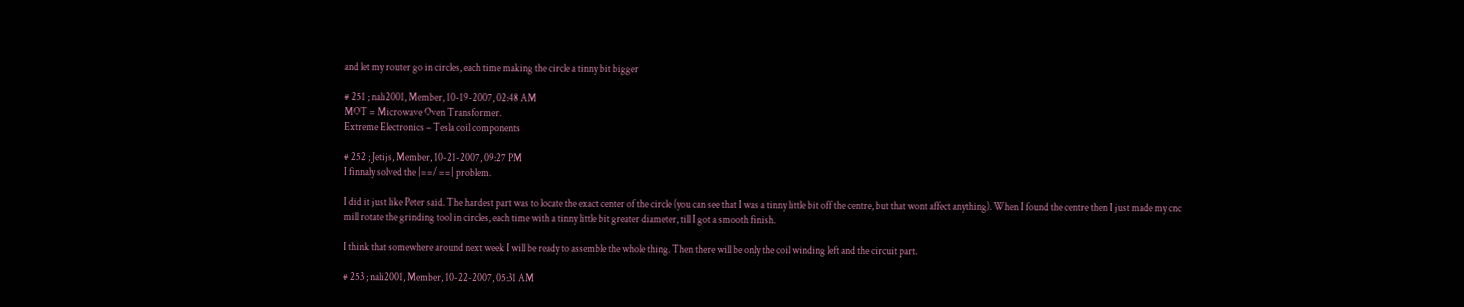and let my router go in circles, each time making the circle a tinny bit bigger

# 251 ; nali2001, Member, 10-19-2007, 02:48 AM
MOT = Microwave Oven Transformer.
Extreme Electronics – Tesla coil components

# 252 ; Jetijs, Member, 10-21-2007, 09:27 PM
I finnaly solved the |==/ ==| problem.

I did it just like Peter said. The hardest part was to locate the exact center of the circle (you can see that I was a tinny little bit off the centre, but that wont affect anything). When I found the centre then I just made my cnc mill rotate the grinding tool in circles, each time with a tinny little bit greater diameter, till I got a smooth finish.

I think that somewhere around next week I will be ready to assemble the whole thing. Then there will be only the coil winding left and the circuit part.

# 253 ; nali2001, Member, 10-22-2007, 05:31 AM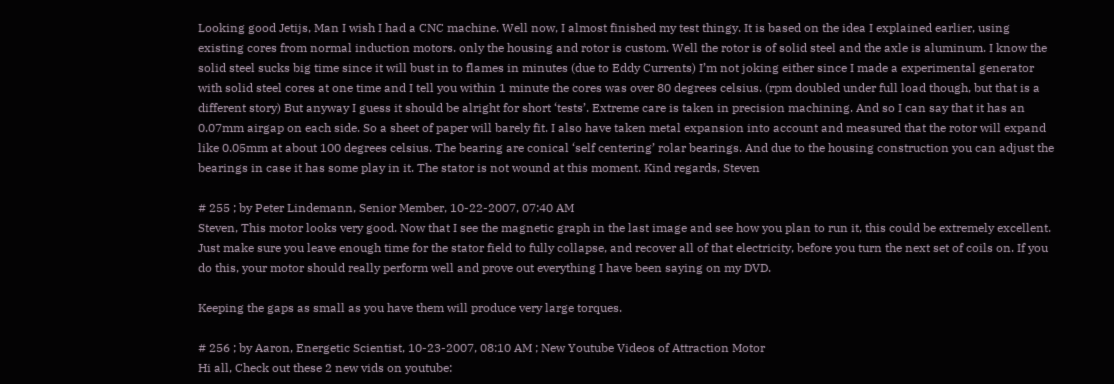Looking good Jetijs, Man I wish I had a CNC machine. Well now, I almost finished my test thingy. It is based on the idea I explained earlier, using existing cores from normal induction motors. only the housing and rotor is custom. Well the rotor is of solid steel and the axle is aluminum. I know the solid steel sucks big time since it will bust in to flames in minutes (due to Eddy Currents) I’m not joking either since I made a experimental generator with solid steel cores at one time and I tell you within 1 minute the cores was over 80 degrees celsius. (rpm doubled under full load though, but that is a different story) But anyway I guess it should be alright for short ‘tests’. Extreme care is taken in precision machining. And so I can say that it has an 0.07mm airgap on each side. So a sheet of paper will barely fit. I also have taken metal expansion into account and measured that the rotor will expand like 0.05mm at about 100 degrees celsius. The bearing are conical ‘self centering’ rolar bearings. And due to the housing construction you can adjust the bearings in case it has some play in it. The stator is not wound at this moment. Kind regards, Steven

# 255 ; by Peter Lindemann, Senior Member, 10-22-2007, 07:40 AM
Steven, This motor looks very good. Now that I see the magnetic graph in the last image and see how you plan to run it, this could be extremely excellent. Just make sure you leave enough time for the stator field to fully collapse, and recover all of that electricity, before you turn the next set of coils on. If you do this, your motor should really perform well and prove out everything I have been saying on my DVD.

Keeping the gaps as small as you have them will produce very large torques.

# 256 ; by Aaron, Energetic Scientist, 10-23-2007, 08:10 AM ; New Youtube Videos of Attraction Motor
Hi all, Check out these 2 new vids on youtube: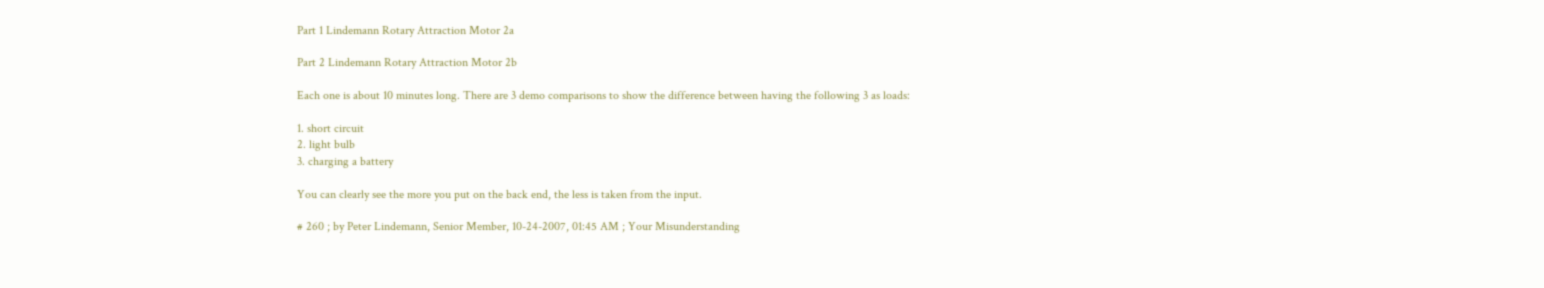Part 1 Lindemann Rotary Attraction Motor 2a

Part 2 Lindemann Rotary Attraction Motor 2b

Each one is about 10 minutes long. There are 3 demo comparisons to show the difference between having the following 3 as loads:

1. short circuit
2. light bulb
3. charging a battery

You can clearly see the more you put on the back end, the less is taken from the input.

# 260 ; by Peter Lindemann, Senior Member, 10-24-2007, 01:45 AM ; Your Misunderstanding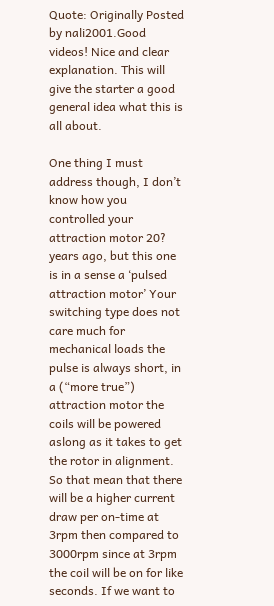Quote: Originally Posted by nali2001.Good videos! Nice and clear explanation. This will give the starter a good general idea what this is all about.

One thing I must address though, I don’t know how you controlled your attraction motor 20? years ago, but this one is in a sense a ‘pulsed attraction motor’ Your switching type does not care much for mechanical loads the pulse is always short, in a (“more true”) attraction motor the coils will be powered aslong as it takes to get the rotor in alignment. So that mean that there will be a higher current draw per on-time at 3rpm then compared to 3000rpm since at 3rpm the coil will be on for like seconds. If we want to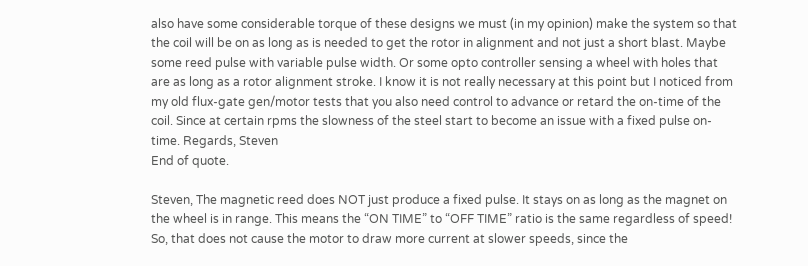also have some considerable torque of these designs we must (in my opinion) make the system so that the coil will be on as long as is needed to get the rotor in alignment and not just a short blast. Maybe some reed pulse with variable pulse width. Or some opto controller sensing a wheel with holes that are as long as a rotor alignment stroke. I know it is not really necessary at this point but I noticed from my old flux-gate gen/motor tests that you also need control to advance or retard the on-time of the coil. Since at certain rpms the slowness of the steel start to become an issue with a fixed pulse on-time. Regards, Steven
End of quote.

Steven, The magnetic reed does NOT just produce a fixed pulse. It stays on as long as the magnet on the wheel is in range. This means the “ON TIME” to “OFF TIME” ratio is the same regardless of speed! So, that does not cause the motor to draw more current at slower speeds, since the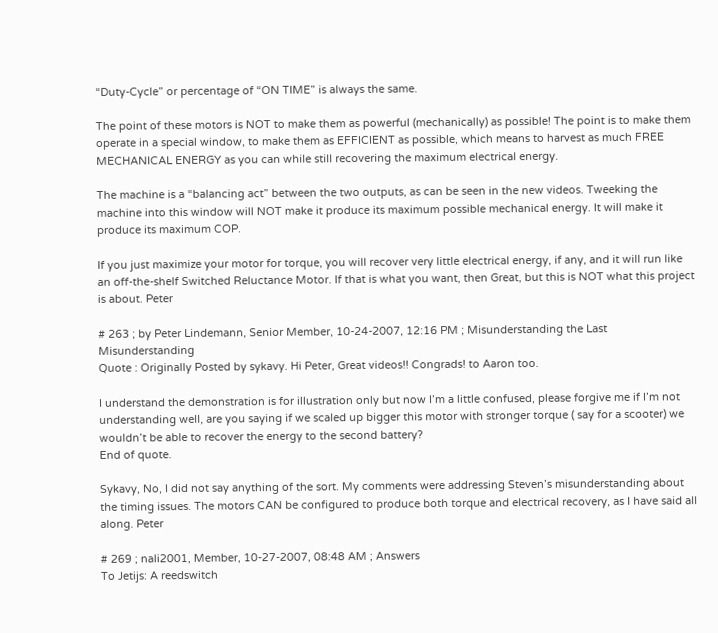“Duty-Cycle” or percentage of “ON TIME” is always the same.

The point of these motors is NOT to make them as powerful (mechanically) as possible! The point is to make them operate in a special window, to make them as EFFICIENT as possible, which means to harvest as much FREE MECHANICAL ENERGY as you can while still recovering the maximum electrical energy.

The machine is a “balancing act” between the two outputs, as can be seen in the new videos. Tweeking the machine into this window will NOT make it produce its maximum possible mechanical energy. It will make it produce its maximum COP.

If you just maximize your motor for torque, you will recover very little electrical energy, if any, and it will run like an off-the-shelf Switched Reluctance Motor. If that is what you want, then Great, but this is NOT what this project is about. Peter

# 263 ; by Peter Lindemann, Senior Member, 10-24-2007, 12:16 PM ; Misunderstanding the Last Misunderstanding
Quote : Originally Posted by sykavy. Hi Peter, Great videos!! Congrads! to Aaron too.

I understand the demonstration is for illustration only but now I’m a little confused, please forgive me if I’m not understanding well, are you saying if we scaled up bigger this motor with stronger torque ( say for a scooter) we wouldn’t be able to recover the energy to the second battery?
End of quote.

Sykavy, No, I did not say anything of the sort. My comments were addressing Steven’s misunderstanding about the timing issues. The motors CAN be configured to produce both torque and electrical recovery, as I have said all along. Peter

# 269 ; nali2001, Member, 10-27-2007, 08:48 AM ; Answers
To Jetijs: A reedswitch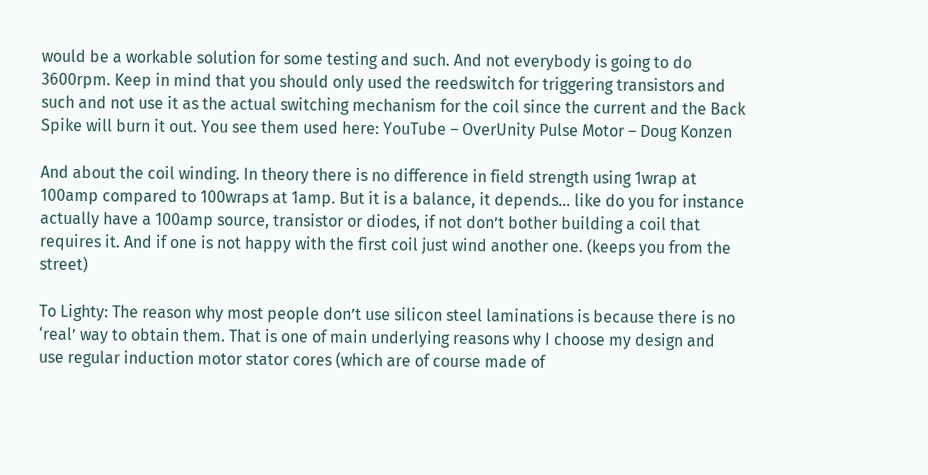would be a workable solution for some testing and such. And not everybody is going to do 3600rpm. Keep in mind that you should only used the reedswitch for triggering transistors and such and not use it as the actual switching mechanism for the coil since the current and the Back Spike will burn it out. You see them used here: YouTube – OverUnity Pulse Motor – Doug Konzen

And about the coil winding. In theory there is no difference in field strength using 1wrap at 100amp compared to 100wraps at 1amp. But it is a balance, it depends… like do you for instance actually have a 100amp source, transistor or diodes, if not don’t bother building a coil that requires it. And if one is not happy with the first coil just wind another one. (keeps you from the street)

To Lighty: The reason why most people don’t use silicon steel laminations is because there is no ‘real’ way to obtain them. That is one of main underlying reasons why I choose my design and use regular induction motor stator cores (which are of course made of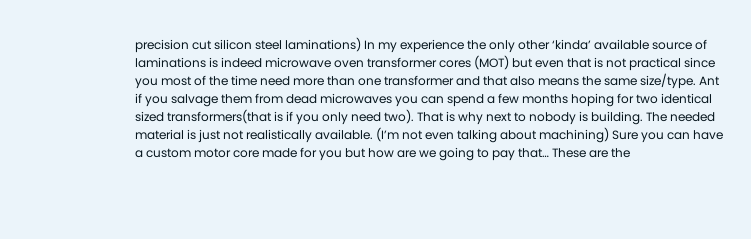precision cut silicon steel laminations) In my experience the only other ‘kinda’ available source of laminations is indeed microwave oven transformer cores (MOT) but even that is not practical since you most of the time need more than one transformer and that also means the same size/type. Ant if you salvage them from dead microwaves you can spend a few months hoping for two identical sized transformers(that is if you only need two). That is why next to nobody is building. The needed material is just not realistically available. (I’m not even talking about machining) Sure you can have a custom motor core made for you but how are we going to pay that… These are the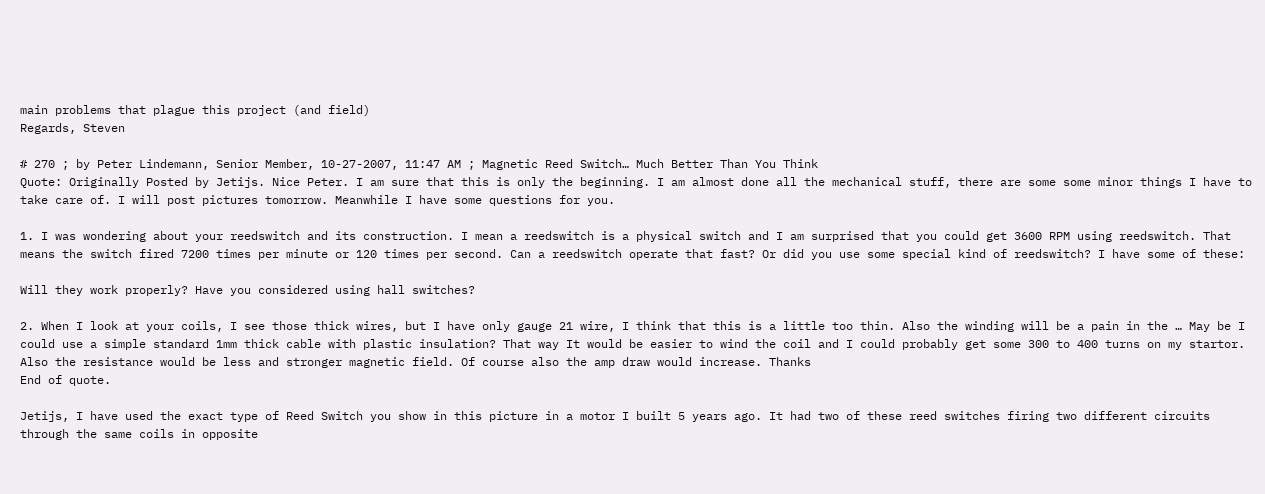main problems that plague this project (and field)
Regards, Steven

# 270 ; by Peter Lindemann, Senior Member, 10-27-2007, 11:47 AM ; Magnetic Reed Switch… Much Better Than You Think
Quote: Originally Posted by Jetijs. Nice Peter. I am sure that this is only the beginning. I am almost done all the mechanical stuff, there are some some minor things I have to take care of. I will post pictures tomorrow. Meanwhile I have some questions for you.

1. I was wondering about your reedswitch and its construction. I mean a reedswitch is a physical switch and I am surprised that you could get 3600 RPM using reedswitch. That means the switch fired 7200 times per minute or 120 times per second. Can a reedswitch operate that fast? Or did you use some special kind of reedswitch? I have some of these:

Will they work properly? Have you considered using hall switches?

2. When I look at your coils, I see those thick wires, but I have only gauge 21 wire, I think that this is a little too thin. Also the winding will be a pain in the … May be I could use a simple standard 1mm thick cable with plastic insulation? That way It would be easier to wind the coil and I could probably get some 300 to 400 turns on my startor. Also the resistance would be less and stronger magnetic field. Of course also the amp draw would increase. Thanks
End of quote.

Jetijs, I have used the exact type of Reed Switch you show in this picture in a motor I built 5 years ago. It had two of these reed switches firing two different circuits through the same coils in opposite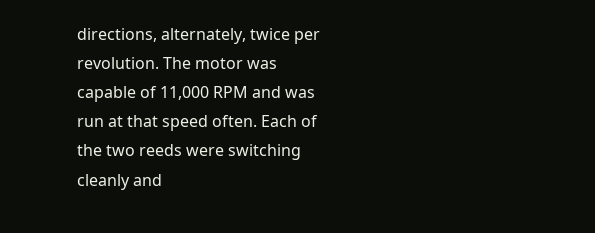directions, alternately, twice per revolution. The motor was capable of 11,000 RPM and was run at that speed often. Each of the two reeds were switching cleanly and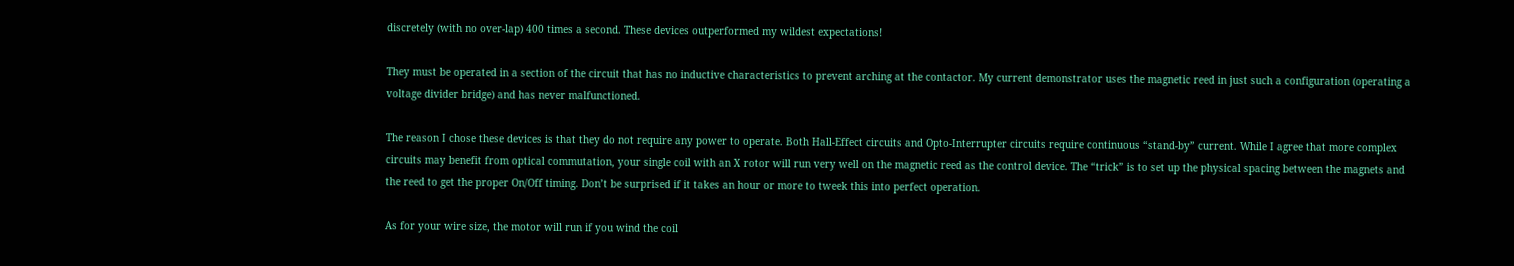discretely (with no over-lap) 400 times a second. These devices outperformed my wildest expectations!

They must be operated in a section of the circuit that has no inductive characteristics to prevent arching at the contactor. My current demonstrator uses the magnetic reed in just such a configuration (operating a voltage divider bridge) and has never malfunctioned.

The reason I chose these devices is that they do not require any power to operate. Both Hall-Effect circuits and Opto-Interrupter circuits require continuous “stand-by” current. While I agree that more complex circuits may benefit from optical commutation, your single coil with an X rotor will run very well on the magnetic reed as the control device. The “trick” is to set up the physical spacing between the magnets and the reed to get the proper On/Off timing. Don’t be surprised if it takes an hour or more to tweek this into perfect operation.

As for your wire size, the motor will run if you wind the coil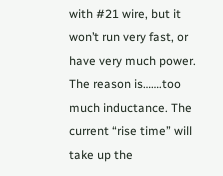with #21 wire, but it won’t run very fast, or have very much power. The reason is…….too much inductance. The current “rise time” will take up the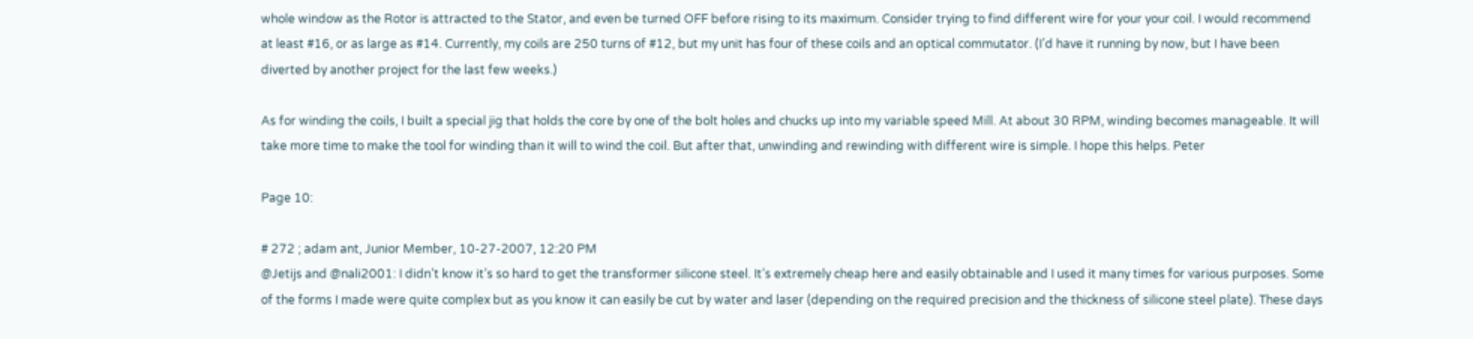whole window as the Rotor is attracted to the Stator, and even be turned OFF before rising to its maximum. Consider trying to find different wire for your your coil. I would recommend at least #16, or as large as #14. Currently, my coils are 250 turns of #12, but my unit has four of these coils and an optical commutator. (I’d have it running by now, but I have been diverted by another project for the last few weeks.)

As for winding the coils, I built a special jig that holds the core by one of the bolt holes and chucks up into my variable speed Mill. At about 30 RPM, winding becomes manageable. It will take more time to make the tool for winding than it will to wind the coil. But after that, unwinding and rewinding with different wire is simple. I hope this helps. Peter

Page 10:

# 272 ; adam ant, Junior Member, 10-27-2007, 12:20 PM
@Jetijs and @nali2001: I didn’t know it’s so hard to get the transformer silicone steel. It’s extremely cheap here and easily obtainable and I used it many times for various purposes. Some of the forms I made were quite complex but as you know it can easily be cut by water and laser (depending on the required precision and the thickness of silicone steel plate). These days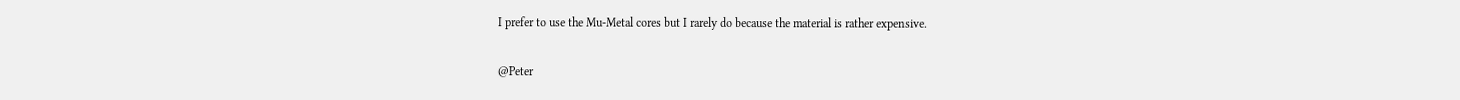I prefer to use the Mu-Metal cores but I rarely do because the material is rather expensive.

@Peter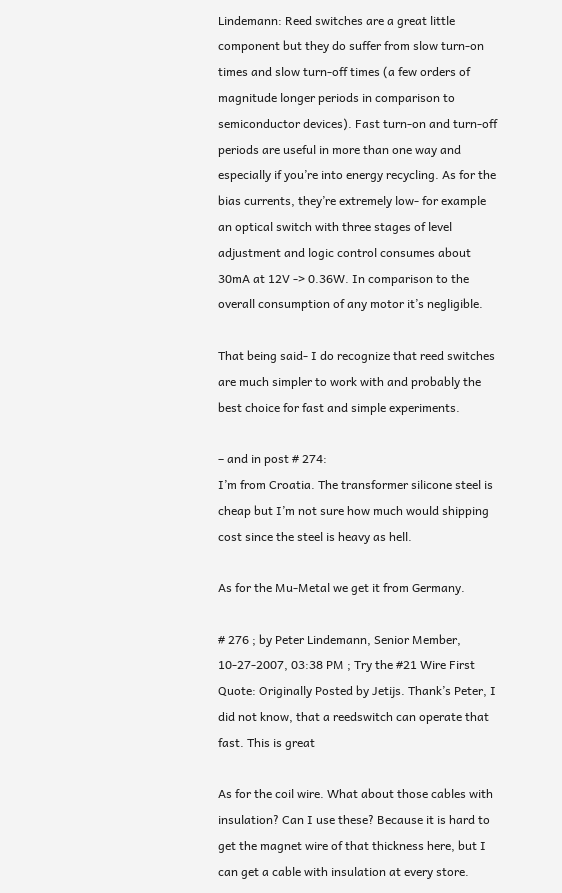Lindemann: Reed switches are a great little component but they do suffer from slow turn-on times and slow turn-off times (a few orders of magnitude longer periods in comparison to semiconductor devices). Fast turn-on and turn-off periods are useful in more than one way and especially if you’re into energy recycling. As for the bias currents, they’re extremely low- for example an optical switch with three stages of level adjustment and logic control consumes about 30mA at 12V -> 0.36W. In comparison to the overall consumption of any motor it’s negligible.

That being said- I do recognize that reed switches are much simpler to work with and probably the best choice for fast and simple experiments.

– and in post # 274:
I’m from Croatia. The transformer silicone steel is cheap but I’m not sure how much would shipping cost since the steel is heavy as hell.

As for the Mu-Metal we get it from Germany.

# 276 ; by Peter Lindemann, Senior Member, 10-27-2007, 03:38 PM ; Try the #21 Wire First
Quote: Originally Posted by Jetijs. Thank’s Peter, I did not know, that a reedswitch can operate that fast. This is great

As for the coil wire. What about those cables with insulation? Can I use these? Because it is hard to get the magnet wire of that thickness here, but I can get a cable with insulation at every store.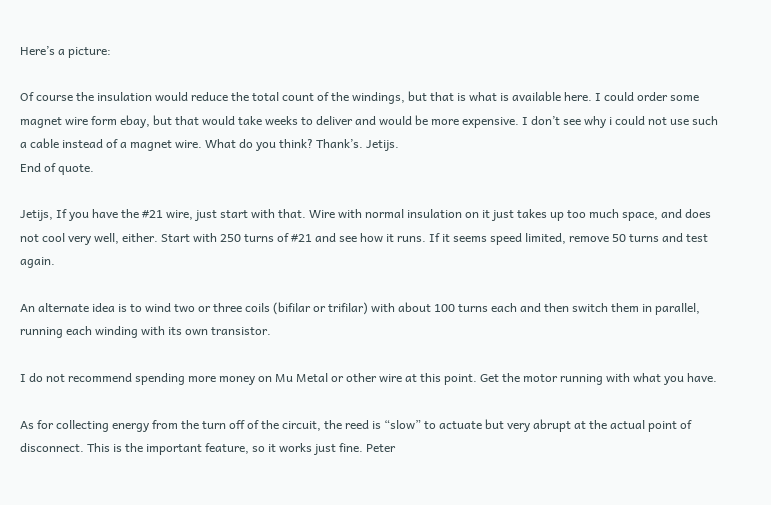Here’s a picture:

Of course the insulation would reduce the total count of the windings, but that is what is available here. I could order some magnet wire form ebay, but that would take weeks to deliver and would be more expensive. I don’t see why i could not use such a cable instead of a magnet wire. What do you think? Thank’s. Jetijs.
End of quote.

Jetijs, If you have the #21 wire, just start with that. Wire with normal insulation on it just takes up too much space, and does not cool very well, either. Start with 250 turns of #21 and see how it runs. If it seems speed limited, remove 50 turns and test again.

An alternate idea is to wind two or three coils (bifilar or trifilar) with about 100 turns each and then switch them in parallel, running each winding with its own transistor.

I do not recommend spending more money on Mu Metal or other wire at this point. Get the motor running with what you have.

As for collecting energy from the turn off of the circuit, the reed is “slow” to actuate but very abrupt at the actual point of disconnect. This is the important feature, so it works just fine. Peter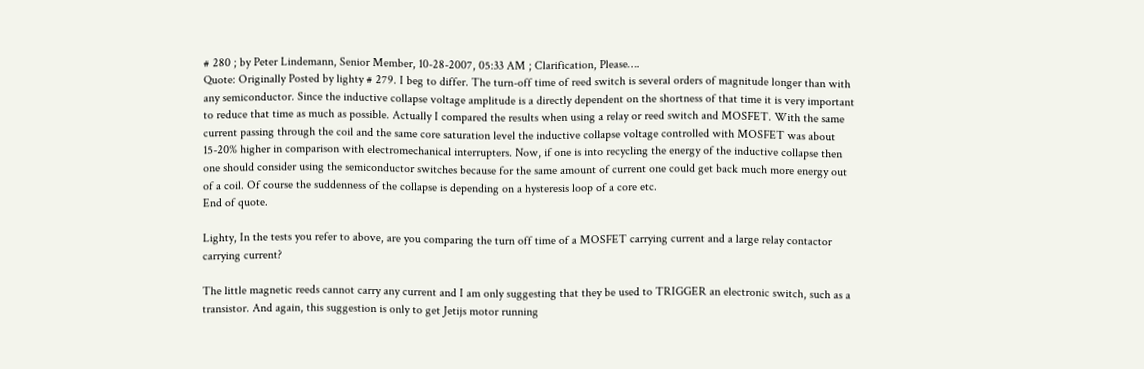# 280 ; by Peter Lindemann, Senior Member, 10-28-2007, 05:33 AM ; Clarification, Please….
Quote: Originally Posted by lighty # 279. I beg to differ. The turn-off time of reed switch is several orders of magnitude longer than with any semiconductor. Since the inductive collapse voltage amplitude is a directly dependent on the shortness of that time it is very important to reduce that time as much as possible. Actually I compared the results when using a relay or reed switch and MOSFET. With the same current passing through the coil and the same core saturation level the inductive collapse voltage controlled with MOSFET was about 15-20% higher in comparison with electromechanical interrupters. Now, if one is into recycling the energy of the inductive collapse then one should consider using the semiconductor switches because for the same amount of current one could get back much more energy out of a coil. Of course the suddenness of the collapse is depending on a hysteresis loop of a core etc.
End of quote.

Lighty, In the tests you refer to above, are you comparing the turn off time of a MOSFET carrying current and a large relay contactor carrying current?

The little magnetic reeds cannot carry any current and I am only suggesting that they be used to TRIGGER an electronic switch, such as a transistor. And again, this suggestion is only to get Jetijs motor running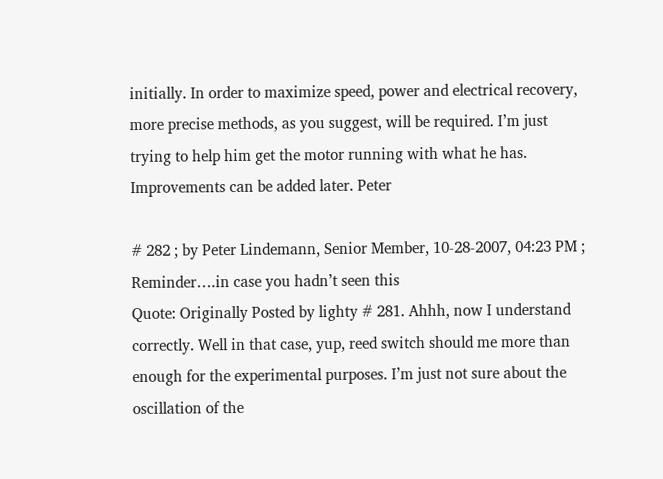initially. In order to maximize speed, power and electrical recovery, more precise methods, as you suggest, will be required. I’m just trying to help him get the motor running with what he has. Improvements can be added later. Peter

# 282 ; by Peter Lindemann, Senior Member, 10-28-2007, 04:23 PM ; Reminder….in case you hadn’t seen this
Quote: Originally Posted by lighty # 281. Ahhh, now I understand correctly. Well in that case, yup, reed switch should me more than enough for the experimental purposes. I’m just not sure about the oscillation of the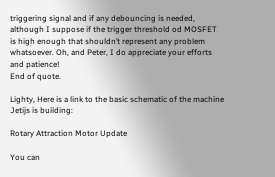triggering signal and if any debouncing is needed, although I suppose if the trigger threshold od MOSFET is high enough that shouldn’t represent any problem whatsoever. Oh, and Peter, I do appreciate your efforts and patience!
End of quote.

Lighty, Here is a link to the basic schematic of the machine Jetijs is building:

Rotary Attraction Motor Update

You can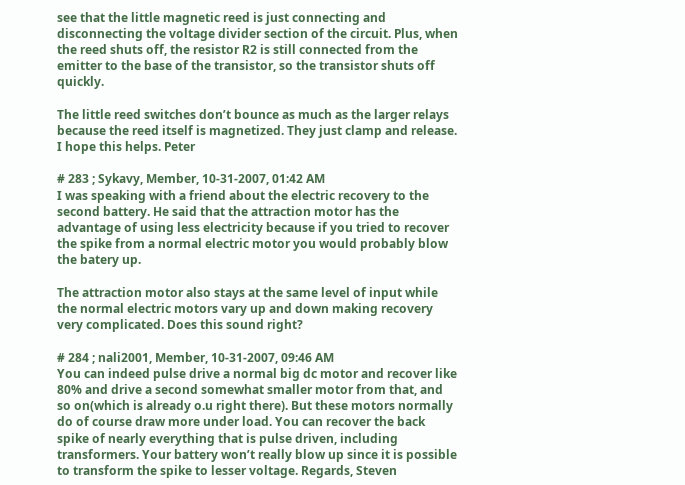see that the little magnetic reed is just connecting and disconnecting the voltage divider section of the circuit. Plus, when the reed shuts off, the resistor R2 is still connected from the emitter to the base of the transistor, so the transistor shuts off quickly.

The little reed switches don’t bounce as much as the larger relays because the reed itself is magnetized. They just clamp and release. I hope this helps. Peter

# 283 ; Sykavy, Member, 10-31-2007, 01:42 AM
I was speaking with a friend about the electric recovery to the second battery. He said that the attraction motor has the advantage of using less electricity because if you tried to recover the spike from a normal electric motor you would probably blow the batery up.

The attraction motor also stays at the same level of input while the normal electric motors vary up and down making recovery very complicated. Does this sound right?

# 284 ; nali2001, Member, 10-31-2007, 09:46 AM
You can indeed pulse drive a normal big dc motor and recover like 80% and drive a second somewhat smaller motor from that, and so on(which is already o.u right there). But these motors normally do of course draw more under load. You can recover the back spike of nearly everything that is pulse driven, including transformers. Your battery won’t really blow up since it is possible to transform the spike to lesser voltage. Regards, Steven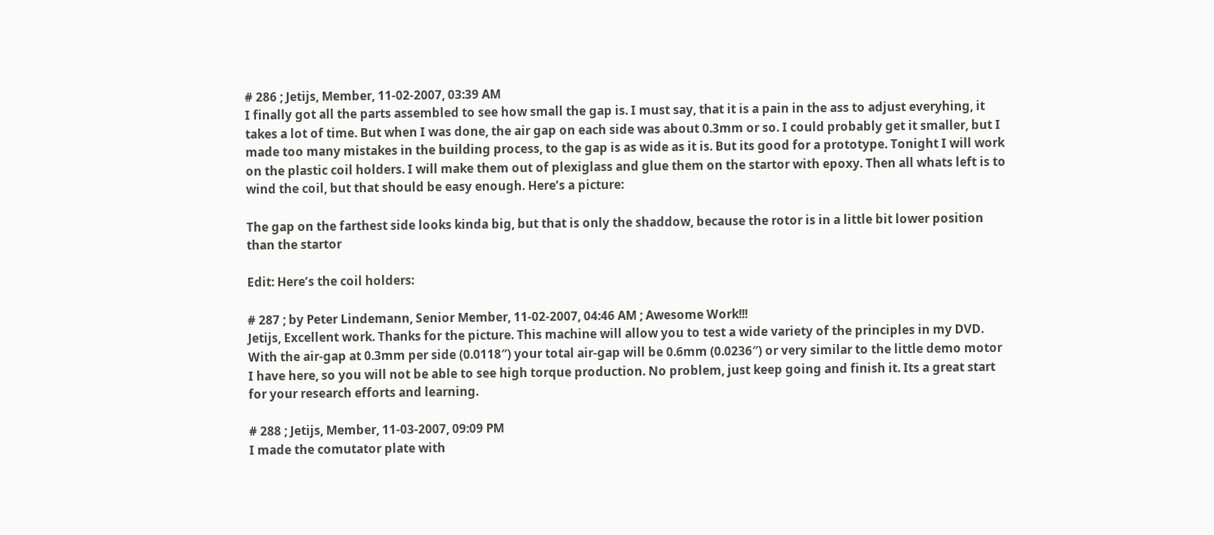# 286 ; Jetijs, Member, 11-02-2007, 03:39 AM
I finally got all the parts assembled to see how small the gap is. I must say, that it is a pain in the ass to adjust everyhing, it takes a lot of time. But when I was done, the air gap on each side was about 0.3mm or so. I could probably get it smaller, but I made too many mistakes in the building process, to the gap is as wide as it is. But its good for a prototype. Tonight I will work on the plastic coil holders. I will make them out of plexiglass and glue them on the startor with epoxy. Then all whats left is to wind the coil, but that should be easy enough. Here’s a picture:

The gap on the farthest side looks kinda big, but that is only the shaddow, because the rotor is in a little bit lower position than the startor

Edit: Here’s the coil holders:

# 287 ; by Peter Lindemann, Senior Member, 11-02-2007, 04:46 AM ; Awesome Work!!!
Jetijs, Excellent work. Thanks for the picture. This machine will allow you to test a wide variety of the principles in my DVD. With the air-gap at 0.3mm per side (0.0118″) your total air-gap will be 0.6mm (0.0236″) or very similar to the little demo motor I have here, so you will not be able to see high torque production. No problem, just keep going and finish it. Its a great start for your research efforts and learning.

# 288 ; Jetijs, Member, 11-03-2007, 09:09 PM
I made the comutator plate with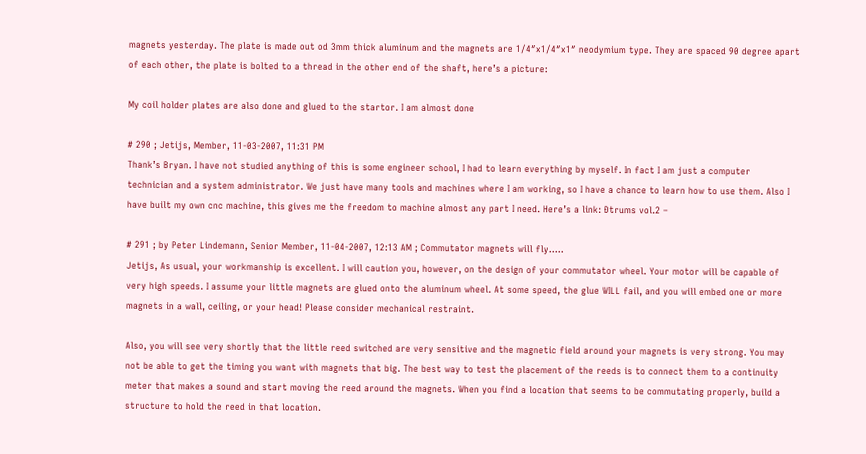magnets yesterday. The plate is made out od 3mm thick aluminum and the magnets are 1/4″x1/4″x1″ neodymium type. They are spaced 90 degree apart of each other, the plate is bolted to a thread in the other end of the shaft, here’s a picture:

My coil holder plates are also done and glued to the startor. I am almost done

# 290 ; Jetijs, Member, 11-03-2007, 11:31 PM
Thank’s Bryan. I have not studied anything of this is some engineer school, I had to learn everything by myself. In fact I am just a computer technician and a system administrator. We just have many tools and machines where I am working, so I have a chance to learn how to use them. Also I have built my own cnc machine, this gives me the freedom to machine almost any part I need. Here’s a link: Ðtrums vol.2 –

# 291 ; by Peter Lindemann, Senior Member, 11-04-2007, 12:13 AM ; Commutator magnets will fly…..
Jetijs, As usual, your workmanship is excellent. I will caution you, however, on the design of your commutator wheel. Your motor will be capable of very high speeds. I assume your little magnets are glued onto the aluminum wheel. At some speed, the glue WILL fail, and you will embed one or more magnets in a wall, ceiling, or your head! Please consider mechanical restraint.

Also, you will see very shortly that the little reed switched are very sensitive and the magnetic field around your magnets is very strong. You may not be able to get the timing you want with magnets that big. The best way to test the placement of the reeds is to connect them to a continuity meter that makes a sound and start moving the reed around the magnets. When you find a location that seems to be commutating properly, build a structure to hold the reed in that location.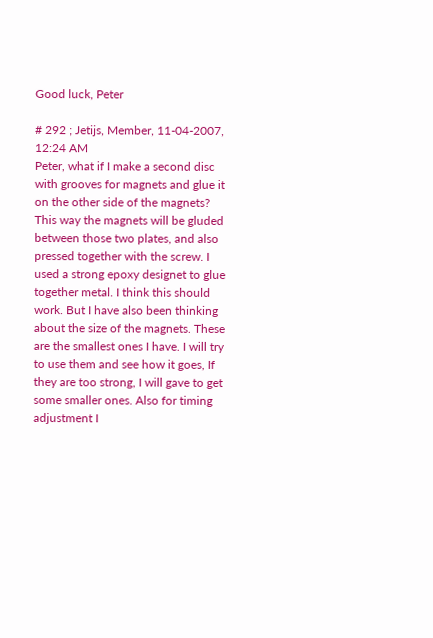Good luck, Peter

# 292 ; Jetijs, Member, 11-04-2007, 12:24 AM
Peter, what if I make a second disc with grooves for magnets and glue it on the other side of the magnets? This way the magnets will be gluded between those two plates, and also pressed together with the screw. I used a strong epoxy designet to glue together metal. I think this should work. But I have also been thinking about the size of the magnets. These are the smallest ones I have. I will try to use them and see how it goes, If they are too strong, I will gave to get some smaller ones. Also for timing adjustment I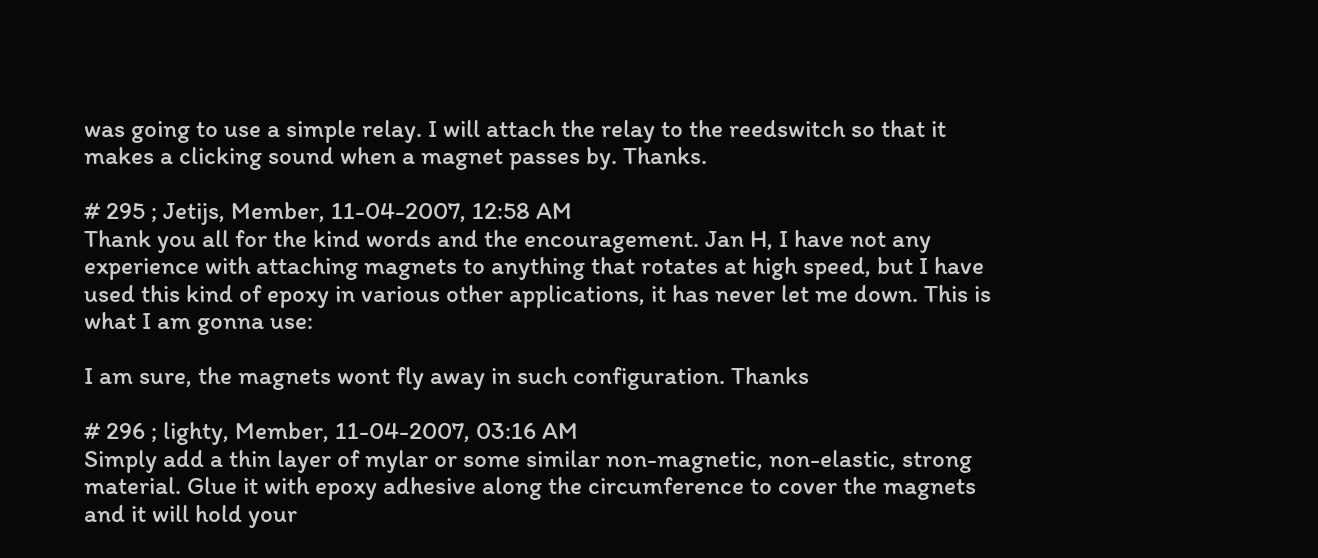was going to use a simple relay. I will attach the relay to the reedswitch so that it makes a clicking sound when a magnet passes by. Thanks.

# 295 ; Jetijs, Member, 11-04-2007, 12:58 AM
Thank you all for the kind words and the encouragement. Jan H, I have not any experience with attaching magnets to anything that rotates at high speed, but I have used this kind of epoxy in various other applications, it has never let me down. This is what I am gonna use:

I am sure, the magnets wont fly away in such configuration. Thanks

# 296 ; lighty, Member, 11-04-2007, 03:16 AM
Simply add a thin layer of mylar or some similar non-magnetic, non-elastic, strong material. Glue it with epoxy adhesive along the circumference to cover the magnets and it will hold your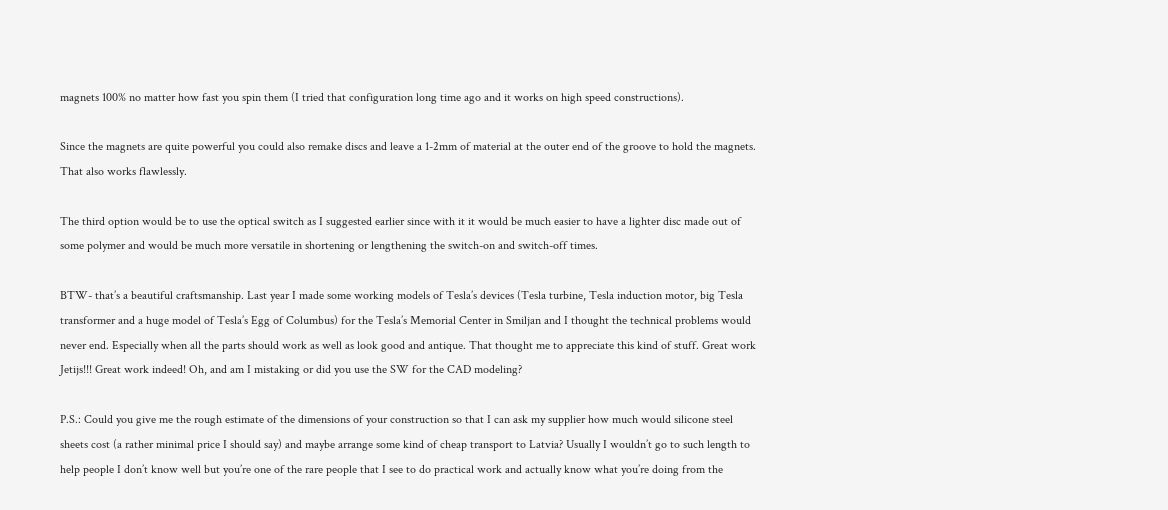magnets 100% no matter how fast you spin them (I tried that configuration long time ago and it works on high speed constructions).

Since the magnets are quite powerful you could also remake discs and leave a 1-2mm of material at the outer end of the groove to hold the magnets. That also works flawlessly.

The third option would be to use the optical switch as I suggested earlier since with it it would be much easier to have a lighter disc made out of some polymer and would be much more versatile in shortening or lengthening the switch-on and switch-off times.

BTW- that’s a beautiful craftsmanship. Last year I made some working models of Tesla’s devices (Tesla turbine, Tesla induction motor, big Tesla transformer and a huge model of Tesla’s Egg of Columbus) for the Tesla’s Memorial Center in Smiljan and I thought the technical problems would never end. Especially when all the parts should work as well as look good and antique. That thought me to appreciate this kind of stuff. Great work Jetijs!!! Great work indeed! Oh, and am I mistaking or did you use the SW for the CAD modeling?

P.S.: Could you give me the rough estimate of the dimensions of your construction so that I can ask my supplier how much would silicone steel sheets cost (a rather minimal price I should say) and maybe arrange some kind of cheap transport to Latvia? Usually I wouldn’t go to such length to help people I don’t know well but you’re one of the rare people that I see to do practical work and actually know what you’re doing from the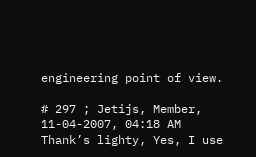engineering point of view.

# 297 ; Jetijs, Member, 11-04-2007, 04:18 AM
Thank’s lighty, Yes, I use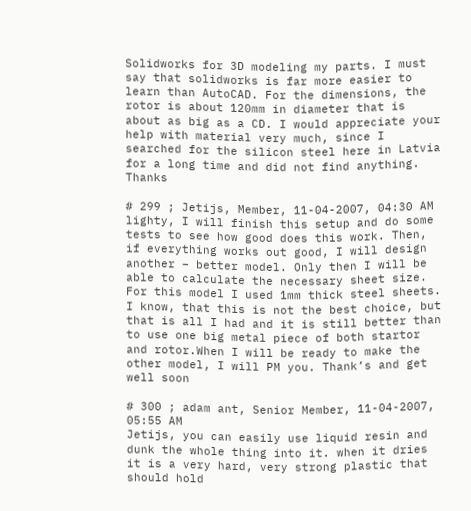Solidworks for 3D modeling my parts. I must say that solidworks is far more easier to learn than AutoCAD. For the dimensions, the rotor is about 120mm in diameter that is about as big as a CD. I would appreciate your help with material very much, since I searched for the silicon steel here in Latvia for a long time and did not find anything. Thanks

# 299 ; Jetijs, Member, 11-04-2007, 04:30 AM
lighty, I will finish this setup and do some tests to see how good does this work. Then, if everything works out good, I will design another – better model. Only then I will be able to calculate the necessary sheet size. For this model I used 1mm thick steel sheets. I know, that this is not the best choice, but that is all I had and it is still better than to use one big metal piece of both startor and rotor.When I will be ready to make the other model, I will PM you. Thank’s and get well soon

# 300 ; adam ant, Senior Member, 11-04-2007, 05:55 AM
Jetijs, you can easily use liquid resin and dunk the whole thing into it. when it dries it is a very hard, very strong plastic that should hold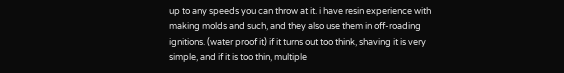up to any speeds you can throw at it. i have resin experience with making molds and such, and they also use them in off-roading ignitions. (water proof it) if it turns out too think, shaving it is very simple, and if it is too thin, multiple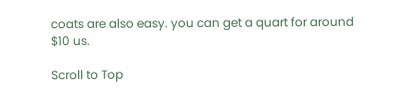coats are also easy. you can get a quart for around $10 us.

Scroll to Top